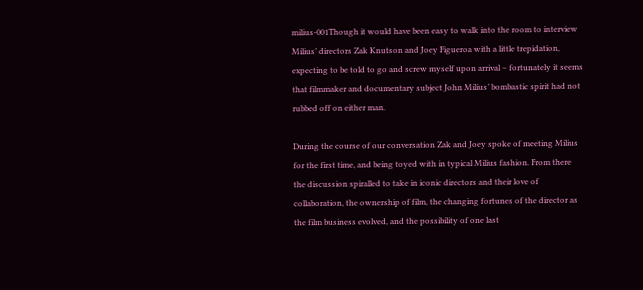milius-001Though it would have been easy to walk into the room to interview Milius’ directors Zak Knutson and Joey Figueroa with a little trepidation, expecting to be told to go and screw myself upon arrival – fortunately it seems that filmmaker and documentary subject John Milius’ bombastic spirit had not rubbed off on either man.

During the course of our conversation Zak and Joey spoke of meeting Milius for the first time, and being toyed with in typical Milius fashion. From there the discussion spiralled to take in iconic directors and their love of collaboration, the ownership of film, the changing fortunes of the director as the film business evolved, and the possibility of one last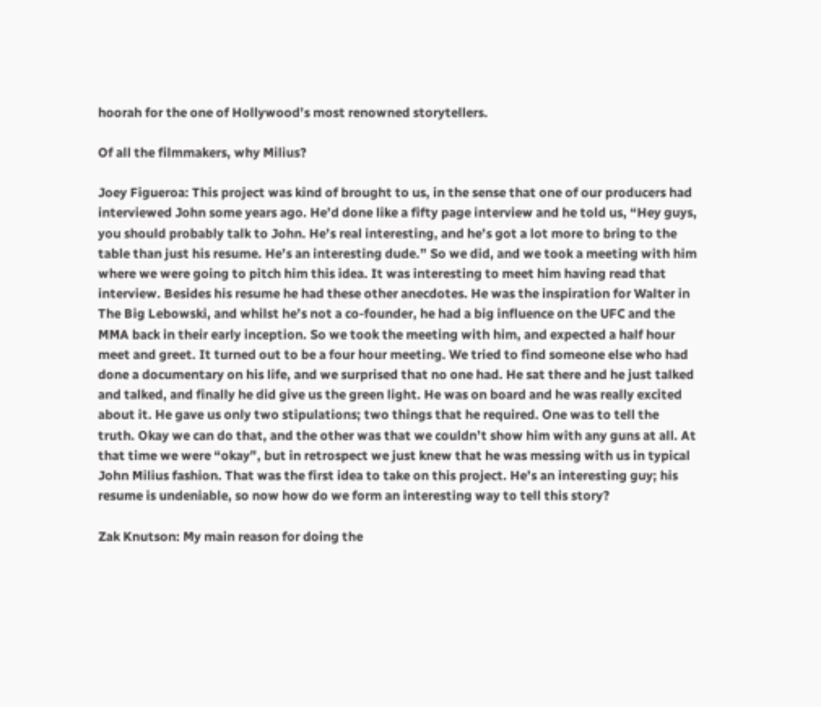hoorah for the one of Hollywood’s most renowned storytellers.

Of all the filmmakers, why Milius?

Joey Figueroa: This project was kind of brought to us, in the sense that one of our producers had interviewed John some years ago. He’d done like a fifty page interview and he told us, “Hey guys, you should probably talk to John. He’s real interesting, and he’s got a lot more to bring to the table than just his resume. He’s an interesting dude.” So we did, and we took a meeting with him where we were going to pitch him this idea. It was interesting to meet him having read that interview. Besides his resume he had these other anecdotes. He was the inspiration for Walter in The Big Lebowski, and whilst he’s not a co-founder, he had a big influence on the UFC and the MMA back in their early inception. So we took the meeting with him, and expected a half hour meet and greet. It turned out to be a four hour meeting. We tried to find someone else who had done a documentary on his life, and we surprised that no one had. He sat there and he just talked and talked, and finally he did give us the green light. He was on board and he was really excited about it. He gave us only two stipulations; two things that he required. One was to tell the truth. Okay we can do that, and the other was that we couldn’t show him with any guns at all. At that time we were “okay”, but in retrospect we just knew that he was messing with us in typical John Milius fashion. That was the first idea to take on this project. He’s an interesting guy; his resume is undeniable, so now how do we form an interesting way to tell this story?

Zak Knutson: My main reason for doing the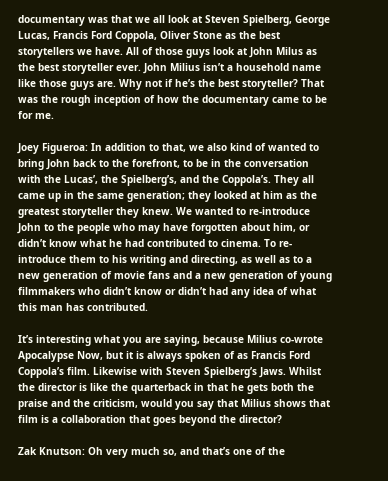documentary was that we all look at Steven Spielberg, George Lucas, Francis Ford Coppola, Oliver Stone as the best storytellers we have. All of those guys look at John Milus as the best storyteller ever. John Milius isn’t a household name like those guys are. Why not if he’s the best storyteller? That was the rough inception of how the documentary came to be for me.

Joey Figueroa: In addition to that, we also kind of wanted to bring John back to the forefront, to be in the conversation with the Lucas’, the Spielberg’s, and the Coppola’s. They all came up in the same generation; they looked at him as the greatest storyteller they knew. We wanted to re-introduce John to the people who may have forgotten about him, or didn’t know what he had contributed to cinema. To re-introduce them to his writing and directing, as well as to a new generation of movie fans and a new generation of young filmmakers who didn’t know or didn’t had any idea of what this man has contributed.

It’s interesting what you are saying, because Milius co-wrote Apocalypse Now, but it is always spoken of as Francis Ford Coppola’s film. Likewise with Steven Spielberg’s Jaws. Whilst the director is like the quarterback in that he gets both the praise and the criticism, would you say that Milius shows that film is a collaboration that goes beyond the director?

Zak Knutson: Oh very much so, and that’s one of the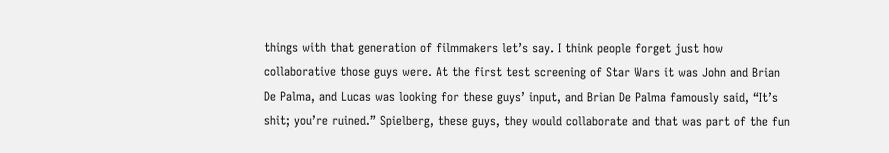things with that generation of filmmakers let’s say. I think people forget just how collaborative those guys were. At the first test screening of Star Wars it was John and Brian De Palma, and Lucas was looking for these guys’ input, and Brian De Palma famously said, “It’s shit; you’re ruined.” Spielberg, these guys, they would collaborate and that was part of the fun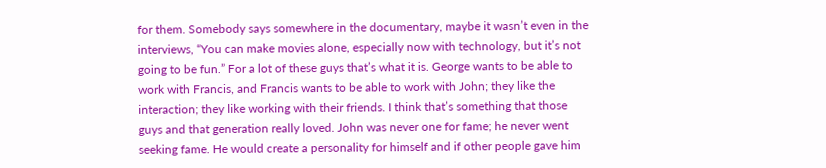for them. Somebody says somewhere in the documentary, maybe it wasn’t even in the interviews, “You can make movies alone, especially now with technology, but it’s not going to be fun.” For a lot of these guys that’s what it is. George wants to be able to work with Francis, and Francis wants to be able to work with John; they like the interaction; they like working with their friends. I think that’s something that those guys and that generation really loved. John was never one for fame; he never went seeking fame. He would create a personality for himself and if other people gave him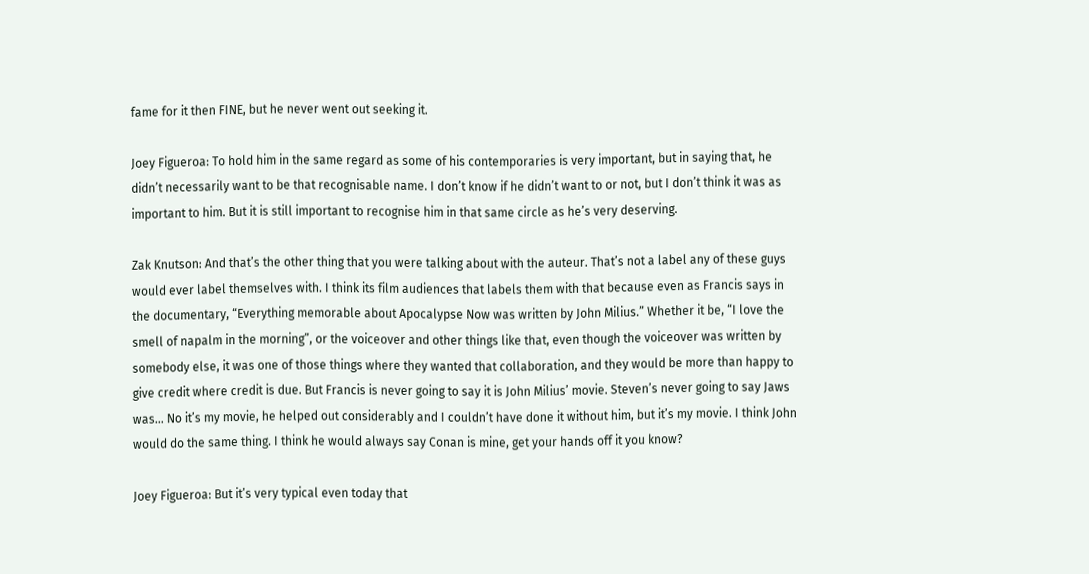fame for it then FINE, but he never went out seeking it.

Joey Figueroa: To hold him in the same regard as some of his contemporaries is very important, but in saying that, he didn’t necessarily want to be that recognisable name. I don’t know if he didn’t want to or not, but I don’t think it was as important to him. But it is still important to recognise him in that same circle as he’s very deserving.

Zak Knutson: And that’s the other thing that you were talking about with the auteur. That’s not a label any of these guys would ever label themselves with. I think its film audiences that labels them with that because even as Francis says in the documentary, “Everything memorable about Apocalypse Now was written by John Milius.” Whether it be, “I love the smell of napalm in the morning”, or the voiceover and other things like that, even though the voiceover was written by somebody else, it was one of those things where they wanted that collaboration, and they would be more than happy to give credit where credit is due. But Francis is never going to say it is John Milius’ movie. Steven’s never going to say Jaws was… No it’s my movie, he helped out considerably and I couldn’t have done it without him, but it’s my movie. I think John would do the same thing. I think he would always say Conan is mine, get your hands off it you know?

Joey Figueroa: But it’s very typical even today that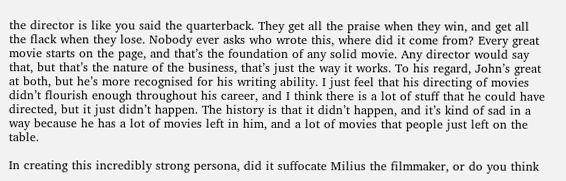the director is like you said the quarterback. They get all the praise when they win, and get all the flack when they lose. Nobody ever asks who wrote this, where did it come from? Every great movie starts on the page, and that’s the foundation of any solid movie. Any director would say that, but that’s the nature of the business, that’s just the way it works. To his regard, John’s great at both, but he’s more recognised for his writing ability. I just feel that his directing of movies didn’t flourish enough throughout his career, and I think there is a lot of stuff that he could have directed, but it just didn’t happen. The history is that it didn’t happen, and it’s kind of sad in a way because he has a lot of movies left in him, and a lot of movies that people just left on the table.

In creating this incredibly strong persona, did it suffocate Milius the filmmaker, or do you think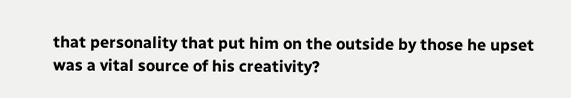that personality that put him on the outside by those he upset was a vital source of his creativity?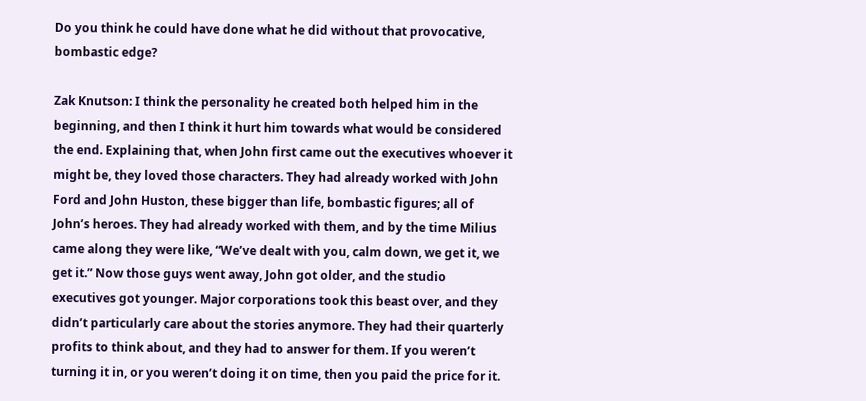Do you think he could have done what he did without that provocative, bombastic edge?

Zak Knutson: I think the personality he created both helped him in the beginning, and then I think it hurt him towards what would be considered the end. Explaining that, when John first came out the executives whoever it might be, they loved those characters. They had already worked with John Ford and John Huston, these bigger than life, bombastic figures; all of John’s heroes. They had already worked with them, and by the time Milius came along they were like, “We’ve dealt with you, calm down, we get it, we get it.” Now those guys went away, John got older, and the studio executives got younger. Major corporations took this beast over, and they didn’t particularly care about the stories anymore. They had their quarterly profits to think about, and they had to answer for them. If you weren’t turning it in, or you weren’t doing it on time, then you paid the price for it.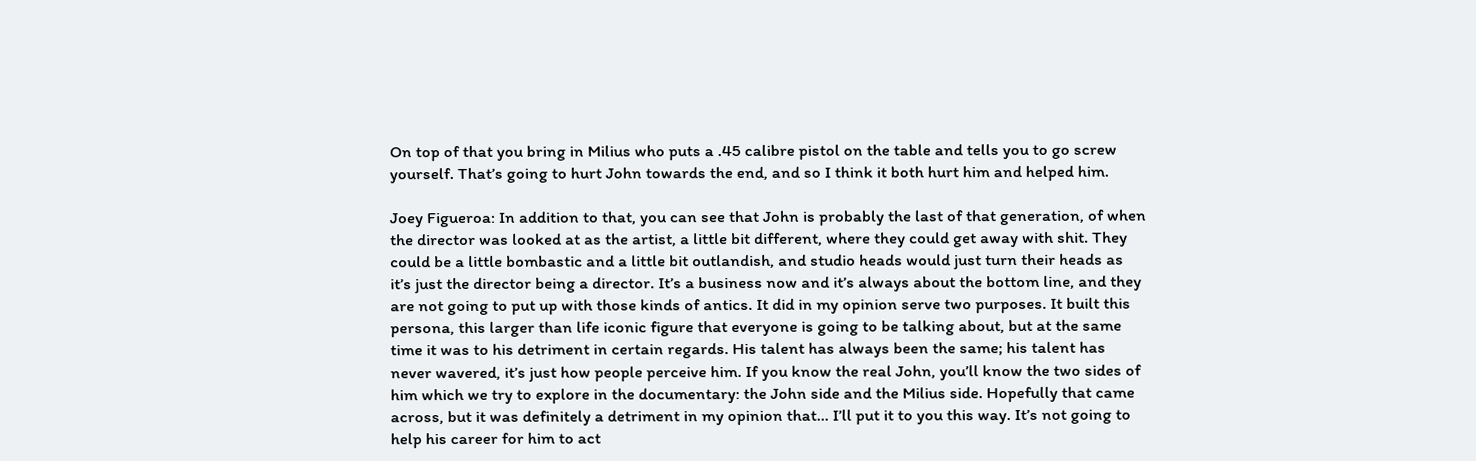On top of that you bring in Milius who puts a .45 calibre pistol on the table and tells you to go screw yourself. That’s going to hurt John towards the end, and so I think it both hurt him and helped him.

Joey Figueroa: In addition to that, you can see that John is probably the last of that generation, of when the director was looked at as the artist, a little bit different, where they could get away with shit. They could be a little bombastic and a little bit outlandish, and studio heads would just turn their heads as it’s just the director being a director. It’s a business now and it’s always about the bottom line, and they are not going to put up with those kinds of antics. It did in my opinion serve two purposes. It built this persona, this larger than life iconic figure that everyone is going to be talking about, but at the same time it was to his detriment in certain regards. His talent has always been the same; his talent has never wavered, it’s just how people perceive him. If you know the real John, you’ll know the two sides of him which we try to explore in the documentary: the John side and the Milius side. Hopefully that came across, but it was definitely a detriment in my opinion that… I’ll put it to you this way. It’s not going to help his career for him to act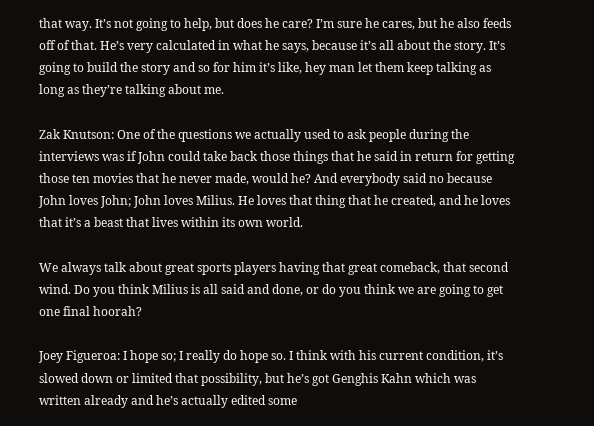that way. It’s not going to help, but does he care? I’m sure he cares, but he also feeds off of that. He’s very calculated in what he says, because it’s all about the story. It’s going to build the story and so for him it’s like, hey man let them keep talking as long as they’re talking about me.

Zak Knutson: One of the questions we actually used to ask people during the interviews was if John could take back those things that he said in return for getting those ten movies that he never made, would he? And everybody said no because John loves John; John loves Milius. He loves that thing that he created, and he loves that it’s a beast that lives within its own world.

We always talk about great sports players having that great comeback, that second wind. Do you think Milius is all said and done, or do you think we are going to get one final hoorah?

Joey Figueroa: I hope so; I really do hope so. I think with his current condition, it’s slowed down or limited that possibility, but he’s got Genghis Kahn which was written already and he’s actually edited some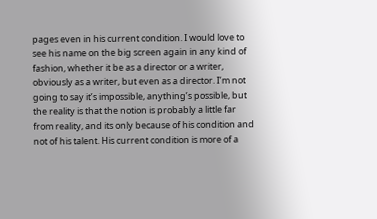pages even in his current condition. I would love to see his name on the big screen again in any kind of fashion, whether it be as a director or a writer, obviously as a writer, but even as a director. I’m not going to say it’s impossible, anything’s possible, but the reality is that the notion is probably a little far from reality, and its only because of his condition and not of his talent. His current condition is more of a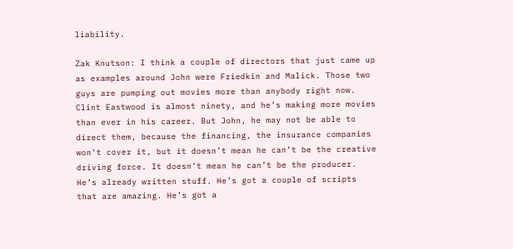liability.

Zak Knutson: I think a couple of directors that just came up as examples around John were Friedkin and Malick. Those two guys are pumping out movies more than anybody right now. Clint Eastwood is almost ninety, and he’s making more movies than ever in his career. But John, he may not be able to direct them, because the financing, the insurance companies won’t cover it, but it doesn’t mean he can’t be the creative driving force. It doesn’t mean he can’t be the producer. He’s already written stuff. He’s got a couple of scripts that are amazing. He’s got a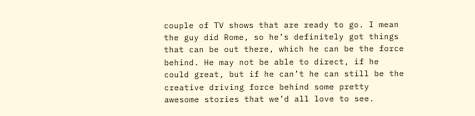couple of TV shows that are ready to go. I mean the guy did Rome, so he’s definitely got things that can be out there, which he can be the force behind. He may not be able to direct, if he could great, but if he can’t he can still be the creative driving force behind some pretty awesome stories that we’d all love to see.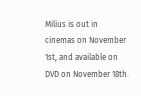Milius is out in cinemas on November 1st, and available on DVD on November 18th.